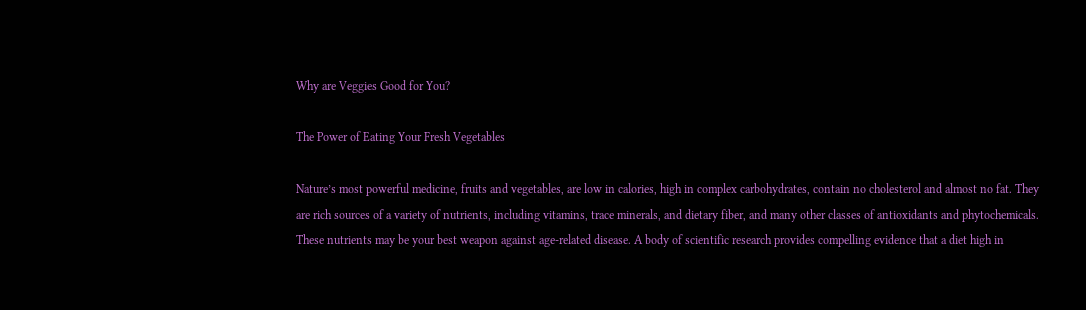Why are Veggies Good for You?

The Power of Eating Your Fresh Vegetables

Nature’s most powerful medicine, fruits and vegetables, are low in calories, high in complex carbohydrates, contain no cholesterol and almost no fat. They are rich sources of a variety of nutrients, including vitamins, trace minerals, and dietary fiber, and many other classes of antioxidants and phytochemicals. These nutrients may be your best weapon against age-related disease. A body of scientific research provides compelling evidence that a diet high in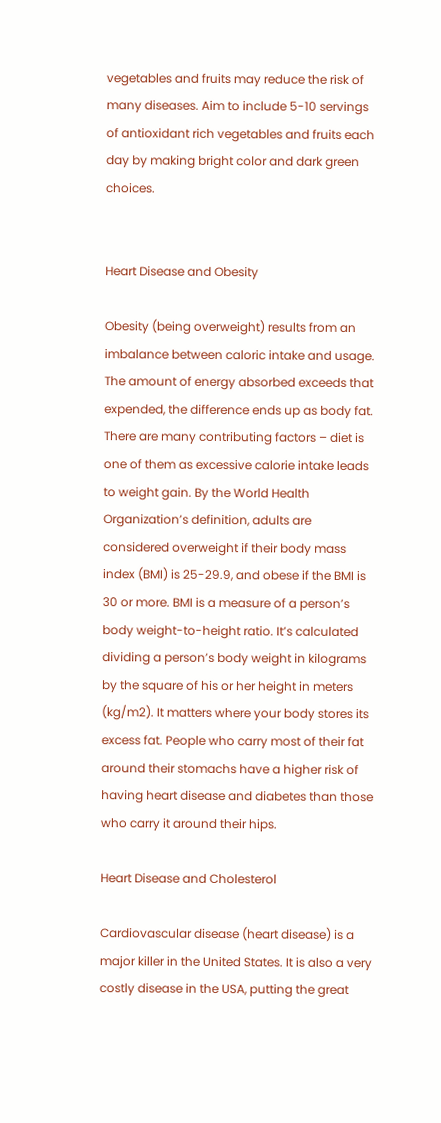vegetables and fruits may reduce the risk of many diseases. Aim to include 5-10 servings of antioxidant rich vegetables and fruits each day by making bright color and dark green choices.


Heart Disease and Obesity

Obesity (being overweight) results from an imbalance between caloric intake and usage. The amount of energy absorbed exceeds that expended, the difference ends up as body fat. There are many contributing factors – diet is one of them as excessive calorie intake leads to weight gain. By the World Health Organization’s definition, adults are considered overweight if their body mass index (BMI) is 25-29.9, and obese if the BMI is 30 or more. BMI is a measure of a person’s body weight-to-height ratio. It’s calculated dividing a person’s body weight in kilograms by the square of his or her height in meters (kg/m2). It matters where your body stores its excess fat. People who carry most of their fat around their stomachs have a higher risk of having heart disease and diabetes than those who carry it around their hips.

Heart Disease and Cholesterol

Cardiovascular disease (heart disease) is a major killer in the United States. It is also a very costly disease in the USA, putting the great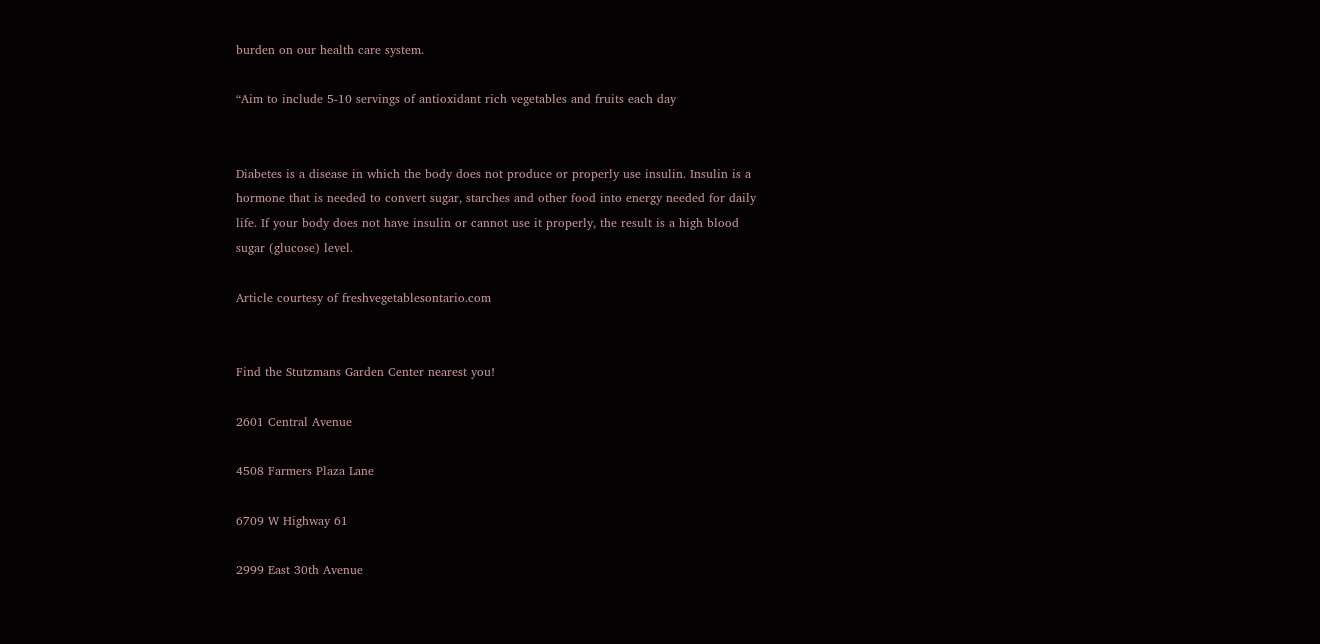burden on our health care system.

“Aim to include 5-10 servings of antioxidant rich vegetables and fruits each day


Diabetes is a disease in which the body does not produce or properly use insulin. Insulin is a hormone that is needed to convert sugar, starches and other food into energy needed for daily life. If your body does not have insulin or cannot use it properly, the result is a high blood sugar (glucose) level.

Article courtesy of freshvegetablesontario.com


Find the Stutzmans Garden Center nearest you!

2601 Central Avenue

4508 Farmers Plaza Lane

6709 W Highway 61

2999 East 30th Avenue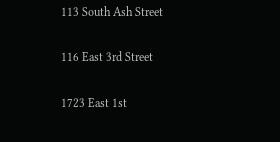113 South Ash Street

116 East 3rd Street

1723 East 1st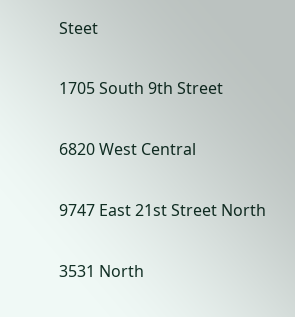Steet

1705 South 9th Street

6820 West Central

9747 East 21st Street North

3531 North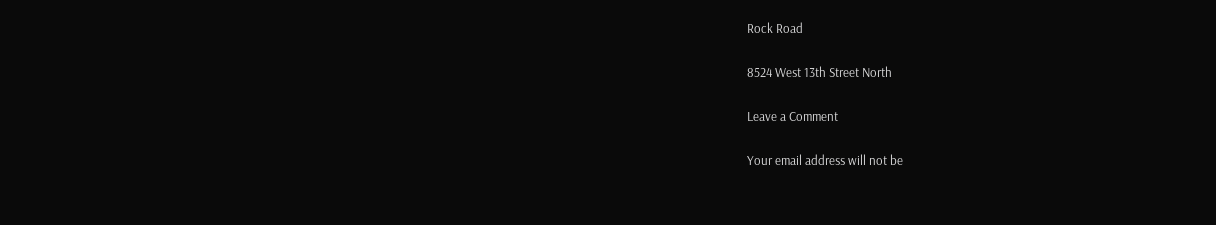Rock Road

8524 West 13th Street North

Leave a Comment

Your email address will not be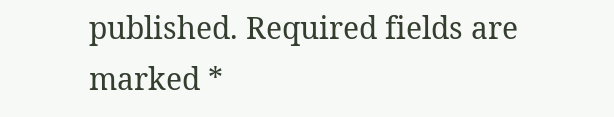published. Required fields are marked *